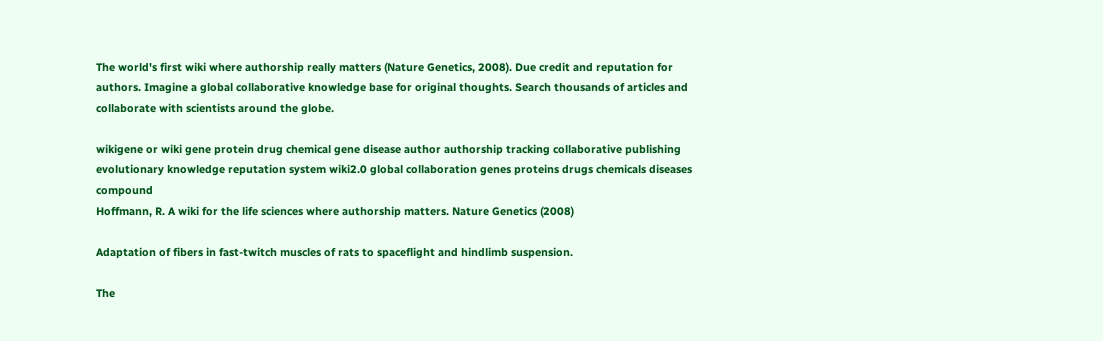The world's first wiki where authorship really matters (Nature Genetics, 2008). Due credit and reputation for authors. Imagine a global collaborative knowledge base for original thoughts. Search thousands of articles and collaborate with scientists around the globe.

wikigene or wiki gene protein drug chemical gene disease author authorship tracking collaborative publishing evolutionary knowledge reputation system wiki2.0 global collaboration genes proteins drugs chemicals diseases compound
Hoffmann, R. A wiki for the life sciences where authorship matters. Nature Genetics (2008)

Adaptation of fibers in fast-twitch muscles of rats to spaceflight and hindlimb suspension.

The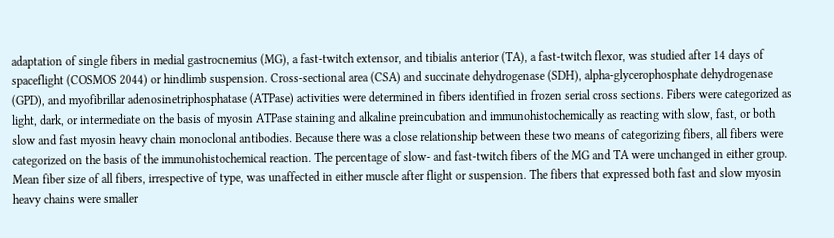adaptation of single fibers in medial gastrocnemius (MG), a fast-twitch extensor, and tibialis anterior (TA), a fast-twitch flexor, was studied after 14 days of spaceflight (COSMOS 2044) or hindlimb suspension. Cross-sectional area (CSA) and succinate dehydrogenase (SDH), alpha-glycerophosphate dehydrogenase (GPD), and myofibrillar adenosinetriphosphatase (ATPase) activities were determined in fibers identified in frozen serial cross sections. Fibers were categorized as light, dark, or intermediate on the basis of myosin ATPase staining and alkaline preincubation and immunohistochemically as reacting with slow, fast, or both slow and fast myosin heavy chain monoclonal antibodies. Because there was a close relationship between these two means of categorizing fibers, all fibers were categorized on the basis of the immunohistochemical reaction. The percentage of slow- and fast-twitch fibers of the MG and TA were unchanged in either group. Mean fiber size of all fibers, irrespective of type, was unaffected in either muscle after flight or suspension. The fibers that expressed both fast and slow myosin heavy chains were smaller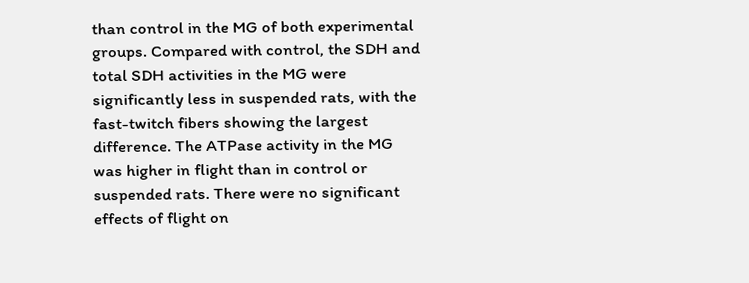than control in the MG of both experimental groups. Compared with control, the SDH and total SDH activities in the MG were significantly less in suspended rats, with the fast-twitch fibers showing the largest difference. The ATPase activity in the MG was higher in flight than in control or suspended rats. There were no significant effects of flight on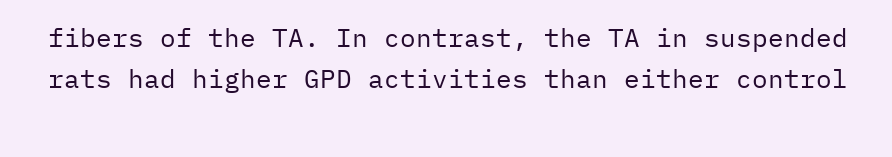fibers of the TA. In contrast, the TA in suspended rats had higher GPD activities than either control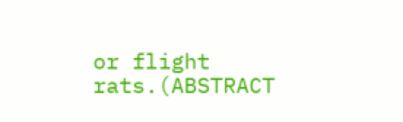or flight rats.(ABSTRACT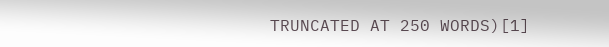TRUNCATED AT 250 WORDS)[1]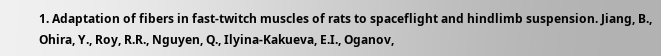1. Adaptation of fibers in fast-twitch muscles of rats to spaceflight and hindlimb suspension. Jiang, B., Ohira, Y., Roy, R.R., Nguyen, Q., Ilyina-Kakueva, E.I., Oganov,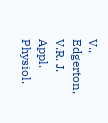V., Edgerton, V.R. J. Appl. Physiol.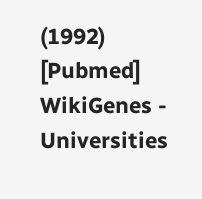(1992) [Pubmed]
WikiGenes - Universities